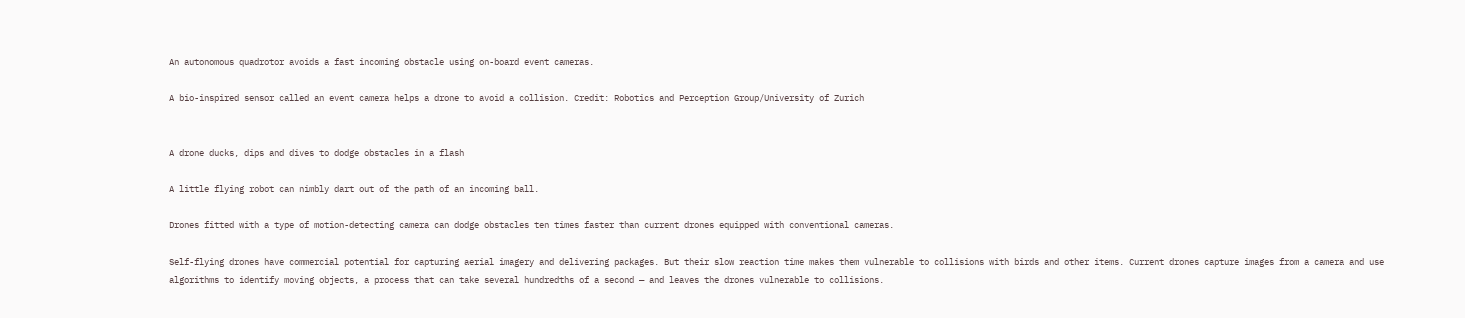An autonomous quadrotor avoids a fast incoming obstacle using on-board event cameras.

A bio-inspired sensor called an event camera helps a drone to avoid a collision. Credit: Robotics and Perception Group/University of Zurich


A drone ducks, dips and dives to dodge obstacles in a flash

A little flying robot can nimbly dart out of the path of an incoming ball.

Drones fitted with a type of motion-detecting camera can dodge obstacles ten times faster than current drones equipped with conventional cameras.

Self-flying drones have commercial potential for capturing aerial imagery and delivering packages. But their slow reaction time makes them vulnerable to collisions with birds and other items. Current drones capture images from a camera and use algorithms to identify moving objects, a process that can take several hundredths of a second — and leaves the drones vulnerable to collisions.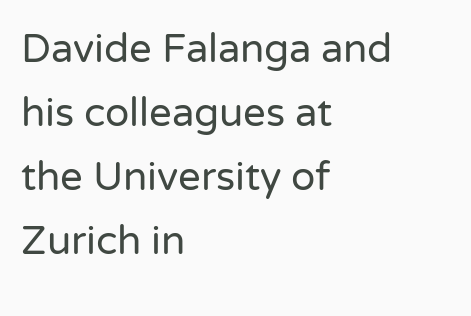Davide Falanga and his colleagues at the University of Zurich in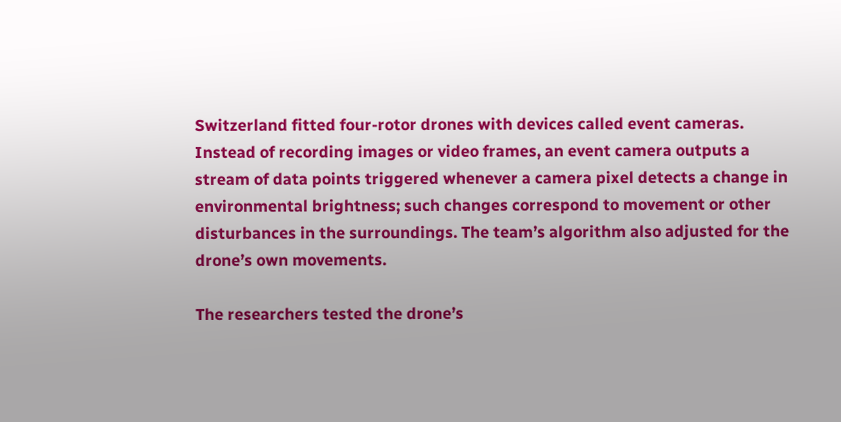Switzerland fitted four-rotor drones with devices called event cameras. Instead of recording images or video frames, an event camera outputs a stream of data points triggered whenever a camera pixel detects a change in environmental brightness; such changes correspond to movement or other disturbances in the surroundings. The team’s algorithm also adjusted for the drone’s own movements.

The researchers tested the drone’s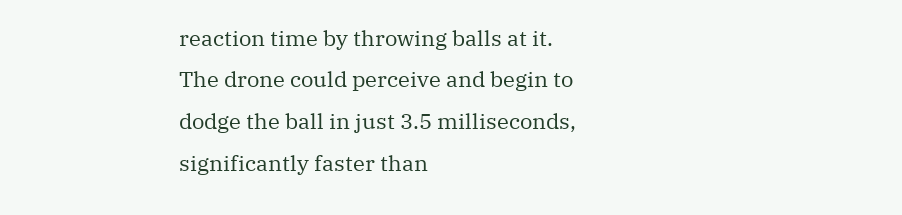reaction time by throwing balls at it. The drone could perceive and begin to dodge the ball in just 3.5 milliseconds, significantly faster than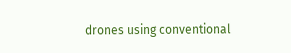drones using conventional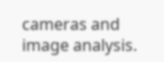cameras and image analysis.